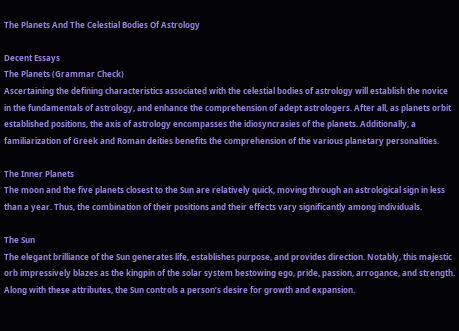The Planets And The Celestial Bodies Of Astrology

Decent Essays
The Planets (Grammar Check)
Ascertaining the defining characteristics associated with the celestial bodies of astrology will establish the novice in the fundamentals of astrology, and enhance the comprehension of adept astrologers. After all, as planets orbit established positions, the axis of astrology encompasses the idiosyncrasies of the planets. Additionally, a familiarization of Greek and Roman deities benefits the comprehension of the various planetary personalities.

The Inner Planets
The moon and the five planets closest to the Sun are relatively quick, moving through an astrological sign in less than a year. Thus, the combination of their positions and their effects vary significantly among individuals.

The Sun
The elegant brilliance of the Sun generates life, establishes purpose, and provides direction. Notably, this majestic orb impressively blazes as the kingpin of the solar system bestowing ego, pride, passion, arrogance, and strength. Along with these attributes, the Sun controls a person’s desire for growth and expansion.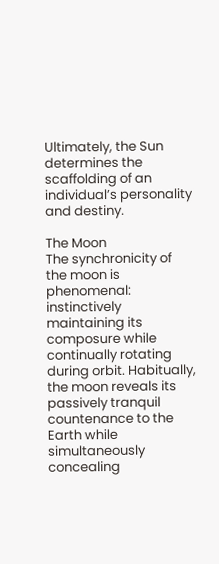Ultimately, the Sun determines the scaffolding of an individual’s personality and destiny.

The Moon
The synchronicity of the moon is phenomenal: instinctively maintaining its composure while continually rotating during orbit. Habitually, the moon reveals its passively tranquil countenance to the Earth while simultaneously concealing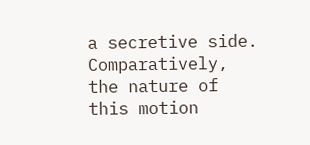a secretive side. Comparatively, the nature of this motion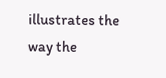illustrates the way the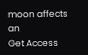moon affects an
Get Access